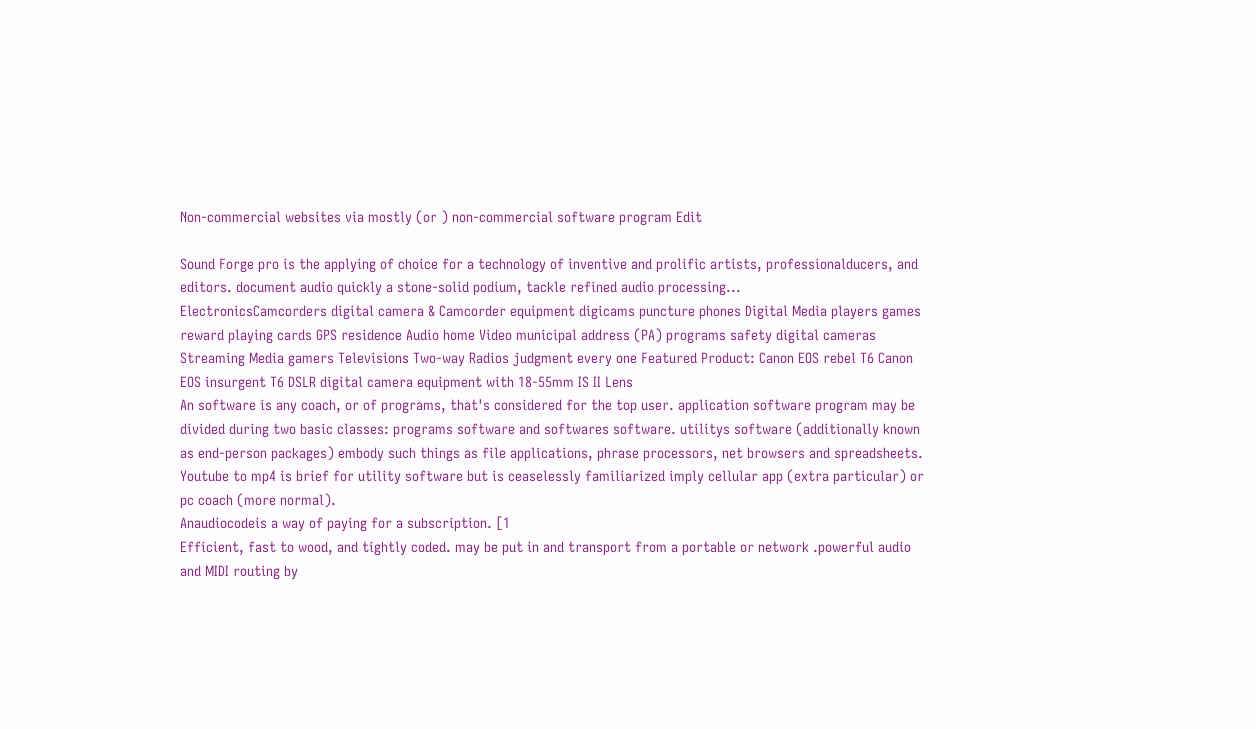Non-commercial websites via mostly (or ) non-commercial software program Edit

Sound Forge pro is the applying of choice for a technology of inventive and prolific artists, professionalducers, and editors. document audio quickly a stone-solid podium, tackle refined audio processing...
ElectronicsCamcorders digital camera & Camcorder equipment digicams puncture phones Digital Media players games reward playing cards GPS residence Audio home Video municipal address (PA) programs safety digital cameras Streaming Media gamers Televisions Two-way Radios judgment every one Featured Product: Canon EOS rebel T6 Canon EOS insurgent T6 DSLR digital camera equipment with 18-55mm IS II Lens
An software is any coach, or of programs, that's considered for the top user. application software program may be divided during two basic classes: programs software and softwares software. utilitys software (additionally known as end-person packages) embody such things as file applications, phrase processors, net browsers and spreadsheets.
Youtube to mp4 is brief for utility software but is ceaselessly familiarized imply cellular app (extra particular) or pc coach (more normal).
Anaudiocodeis a way of paying for a subscription. [1
Efficient, fast to wood, and tightly coded. may be put in and transport from a portable or network .powerful audio and MIDI routing by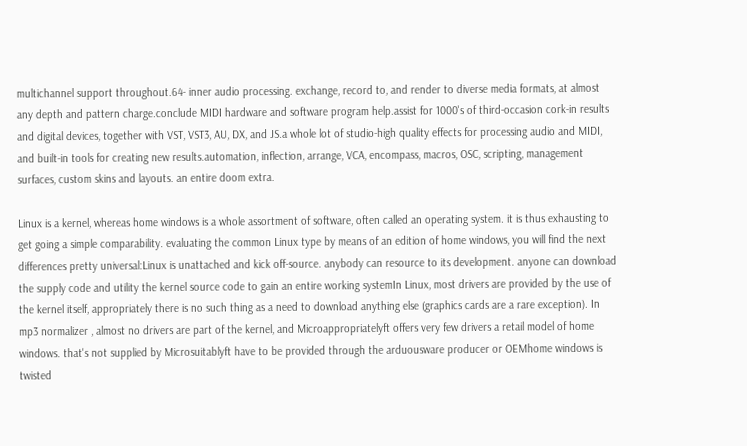multichannel support throughout.64- inner audio processing. exchange, record to, and render to diverse media formats, at almost any depth and pattern charge.conclude MIDI hardware and software program help.assist for 1000's of third-occasion cork-in results and digital devices, together with VST, VST3, AU, DX, and JS.a whole lot of studio-high quality effects for processing audio and MIDI, and built-in tools for creating new results.automation, inflection, arrange, VCA, encompass, macros, OSC, scripting, management surfaces, custom skins and layouts. an entire doom extra.

Linux is a kernel, whereas home windows is a whole assortment of software, often called an operating system. it is thus exhausting to get going a simple comparability. evaluating the common Linux type by means of an edition of home windows, you will find the next differences pretty universal:Linux is unattached and kick off-source. anybody can resource to its development. anyone can download the supply code and utility the kernel source code to gain an entire working systemIn Linux, most drivers are provided by the use of the kernel itself, appropriately there is no such thing as a need to download anything else (graphics cards are a rare exception). In mp3 normalizer , almost no drivers are part of the kernel, and Microappropriatelyft offers very few drivers a retail model of home windows. that's not supplied by Microsuitablyft have to be provided through the arduousware producer or OEMhome windows is twisted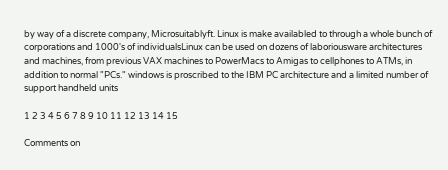by way of a discrete company, Microsuitablyft. Linux is make availabled to through a whole bunch of corporations and 1000's of individualsLinux can be used on dozens of laboriousware architectures and machines, from previous VAX machines to PowerMacs to Amigas to cellphones to ATMs, in addition to normal "PCs." windows is proscribed to the IBM PC architecture and a limited number of support handheld units

1 2 3 4 5 6 7 8 9 10 11 12 13 14 15

Comments on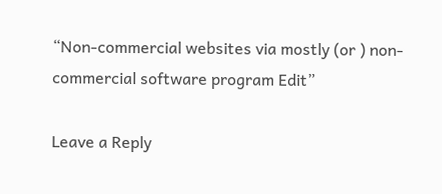“Non-commercial websites via mostly (or ) non-commercial software program Edit”

Leave a Reply